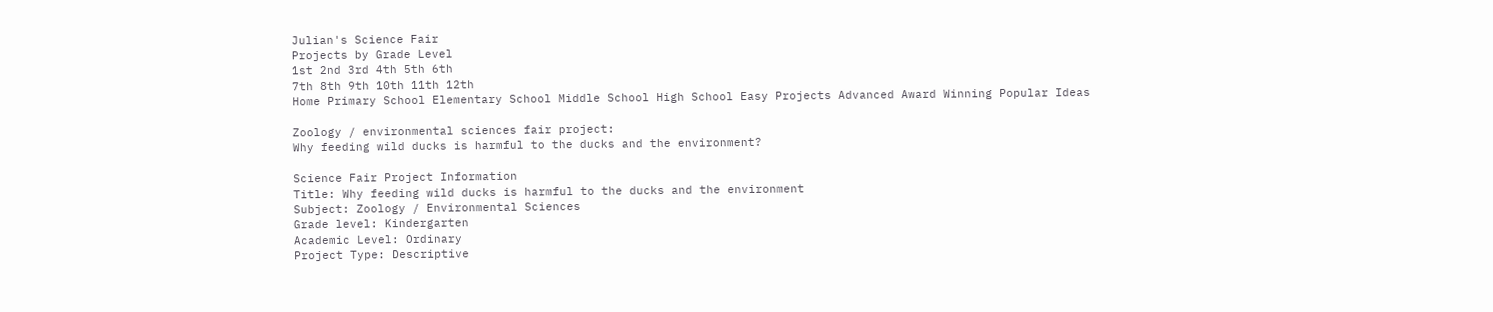Julian's Science Fair
Projects by Grade Level
1st 2nd 3rd 4th 5th 6th
7th 8th 9th 10th 11th 12th
Home Primary School Elementary School Middle School High School Easy Projects Advanced Award Winning Popular Ideas

Zoology / environmental sciences fair project:
Why feeding wild ducks is harmful to the ducks and the environment?

Science Fair Project Information
Title: Why feeding wild ducks is harmful to the ducks and the environment
Subject: Zoology / Environmental Sciences
Grade level: Kindergarten
Academic Level: Ordinary
Project Type: Descriptive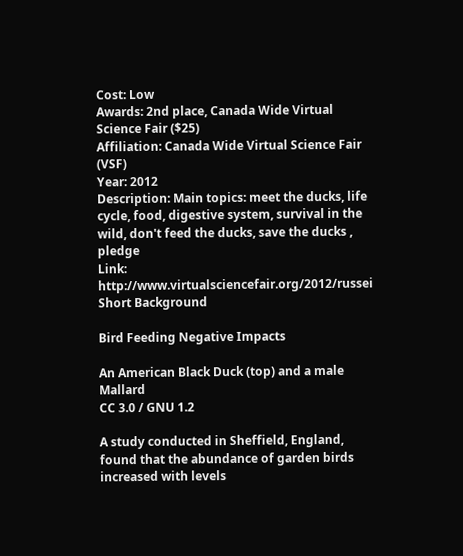Cost: Low
Awards: 2nd place, Canada Wide Virtual Science Fair ($25)
Affiliation: Canada Wide Virtual Science Fair (VSF)
Year: 2012
Description: Main topics: meet the ducks, life cycle, food, digestive system, survival in the wild, don't feed the ducks, save the ducks , pledge
Link: http://www.virtualsciencefair.org/2012/russei
Short Background

Bird Feeding Negative Impacts

An American Black Duck (top) and a male Mallard
CC 3.0 / GNU 1.2

A study conducted in Sheffield, England, found that the abundance of garden birds increased with levels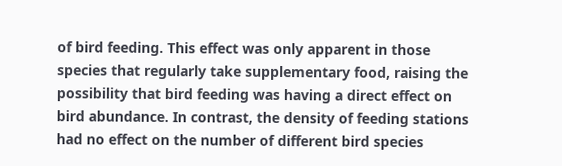of bird feeding. This effect was only apparent in those species that regularly take supplementary food, raising the possibility that bird feeding was having a direct effect on bird abundance. In contrast, the density of feeding stations had no effect on the number of different bird species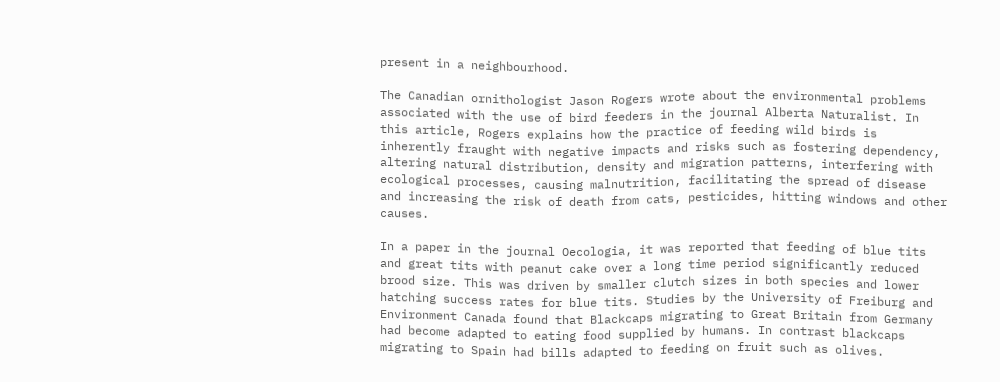present in a neighbourhood.

The Canadian ornithologist Jason Rogers wrote about the environmental problems associated with the use of bird feeders in the journal Alberta Naturalist. In this article, Rogers explains how the practice of feeding wild birds is inherently fraught with negative impacts and risks such as fostering dependency, altering natural distribution, density and migration patterns, interfering with ecological processes, causing malnutrition, facilitating the spread of disease and increasing the risk of death from cats, pesticides, hitting windows and other causes.

In a paper in the journal Oecologia, it was reported that feeding of blue tits and great tits with peanut cake over a long time period significantly reduced brood size. This was driven by smaller clutch sizes in both species and lower hatching success rates for blue tits. Studies by the University of Freiburg and Environment Canada found that Blackcaps migrating to Great Britain from Germany had become adapted to eating food supplied by humans. In contrast blackcaps migrating to Spain had bills adapted to feeding on fruit such as olives.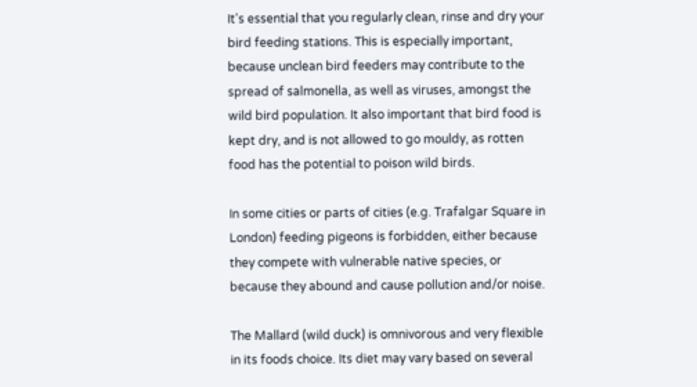It's essential that you regularly clean, rinse and dry your bird feeding stations. This is especially important, because unclean bird feeders may contribute to the spread of salmonella, as well as viruses, amongst the wild bird population. It also important that bird food is kept dry, and is not allowed to go mouldy, as rotten food has the potential to poison wild birds.

In some cities or parts of cities (e.g. Trafalgar Square in London) feeding pigeons is forbidden, either because they compete with vulnerable native species, or because they abound and cause pollution and/or noise.

The Mallard (wild duck) is omnivorous and very flexible in its foods choice. Its diet may vary based on several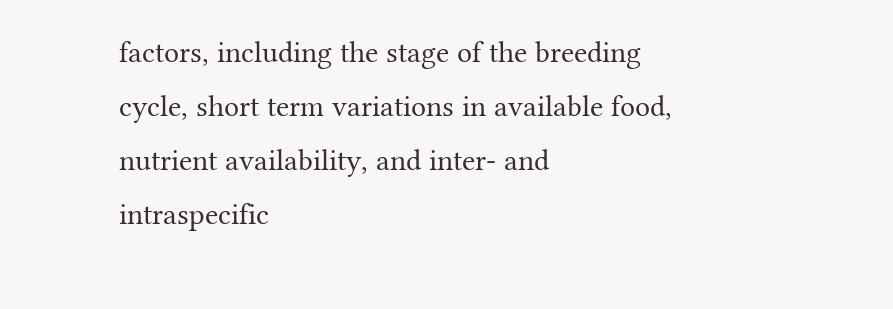factors, including the stage of the breeding cycle, short term variations in available food, nutrient availability, and inter- and intraspecific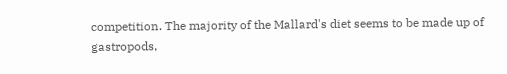competition. The majority of the Mallard's diet seems to be made up of gastropods,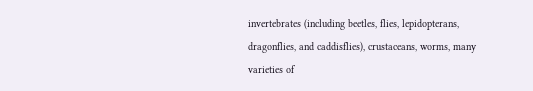invertebrates (including beetles, flies, lepidopterans, dragonflies, and caddisflies), crustaceans, worms, many varieties of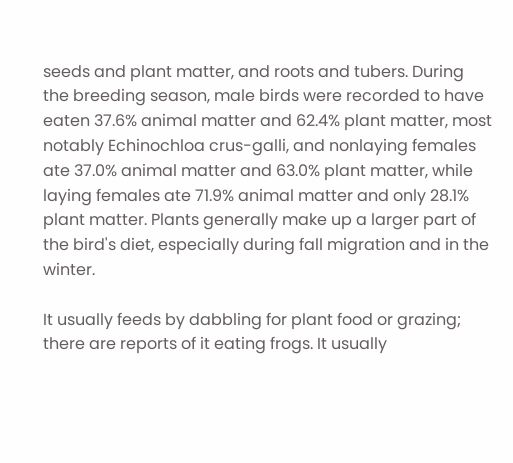seeds and plant matter, and roots and tubers. During the breeding season, male birds were recorded to have eaten 37.6% animal matter and 62.4% plant matter, most notably Echinochloa crus-galli, and nonlaying females ate 37.0% animal matter and 63.0% plant matter, while laying females ate 71.9% animal matter and only 28.1% plant matter. Plants generally make up a larger part of the bird's diet, especially during fall migration and in the winter.

It usually feeds by dabbling for plant food or grazing; there are reports of it eating frogs. It usually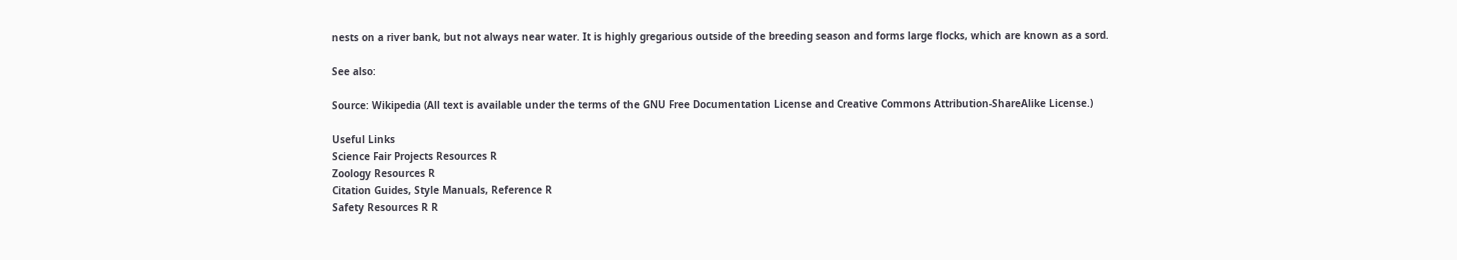nests on a river bank, but not always near water. It is highly gregarious outside of the breeding season and forms large flocks, which are known as a sord.

See also:

Source: Wikipedia (All text is available under the terms of the GNU Free Documentation License and Creative Commons Attribution-ShareAlike License.)

Useful Links
Science Fair Projects Resources R
Zoology Resources R
Citation Guides, Style Manuals, Reference R
Safety Resources R R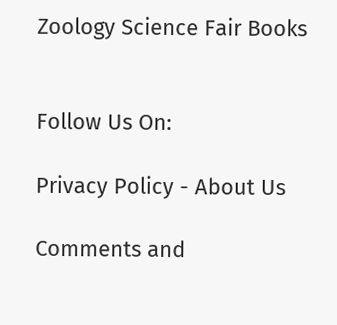Zoology Science Fair Books


Follow Us On:

Privacy Policy - About Us

Comments and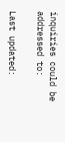inquiries could be addressed to:

Last updated: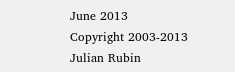June 2013
Copyright 2003-2013 Julian Rubin